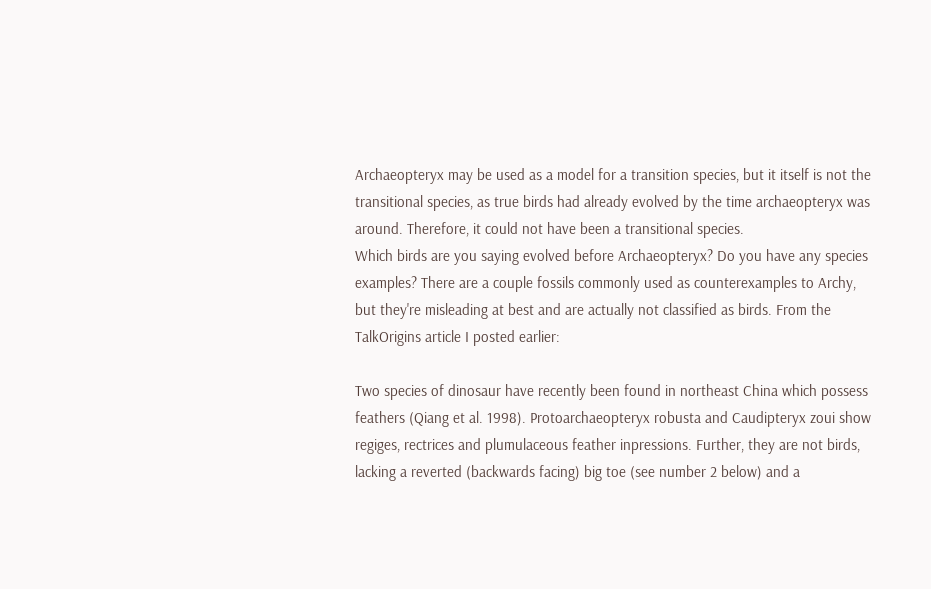Archaeopteryx may be used as a model for a transition species, but it itself is not the transitional species, as true birds had already evolved by the time archaeopteryx was around. Therefore, it could not have been a transitional species.
Which birds are you saying evolved before Archaeopteryx? Do you have any species examples? There are a couple fossils commonly used as counterexamples to Archy, but they're misleading at best and are actually not classified as birds. From the TalkOrigins article I posted earlier:

Two species of dinosaur have recently been found in northeast China which possess feathers (Qiang et al. 1998). Protoarchaeopteryx robusta and Caudipteryx zoui show regiges, rectrices and plumulaceous feather inpressions. Further, they are not birds, lacking a reverted (backwards facing) big toe (see number 2 below) and a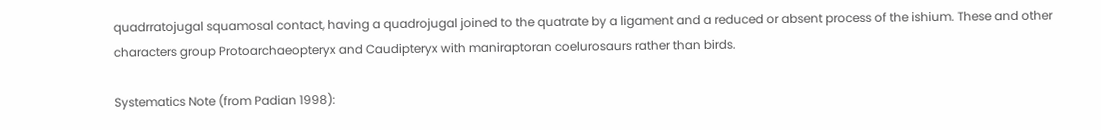quadrratojugal squamosal contact, having a quadrojugal joined to the quatrate by a ligament and a reduced or absent process of the ishium. These and other characters group Protoarchaeopteryx and Caudipteryx with maniraptoran coelurosaurs rather than birds.

Systematics Note (from Padian 1998):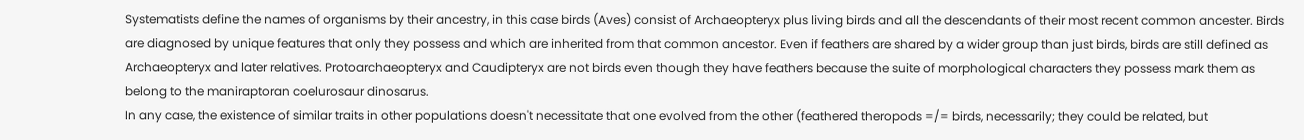Systematists define the names of organisms by their ancestry, in this case birds (Aves) consist of Archaeopteryx plus living birds and all the descendants of their most recent common ancester. Birds are diagnosed by unique features that only they possess and which are inherited from that common ancestor. Even if feathers are shared by a wider group than just birds, birds are still defined as Archaeopteryx and later relatives. Protoarchaeopteryx and Caudipteryx are not birds even though they have feathers because the suite of morphological characters they possess mark them as belong to the maniraptoran coelurosaur dinosarus.
In any case, the existence of similar traits in other populations doesn't necessitate that one evolved from the other (feathered theropods =/= birds, necessarily; they could be related, but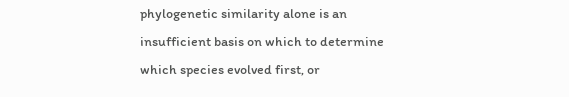phylogenetic similarity alone is an insufficient basis on which to determine which species evolved first, or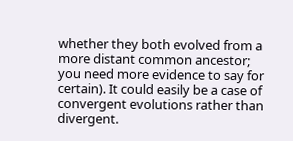whether they both evolved from a more distant common ancestor; you need more evidence to say for certain). It could easily be a case of convergent evolutions rather than divergent.